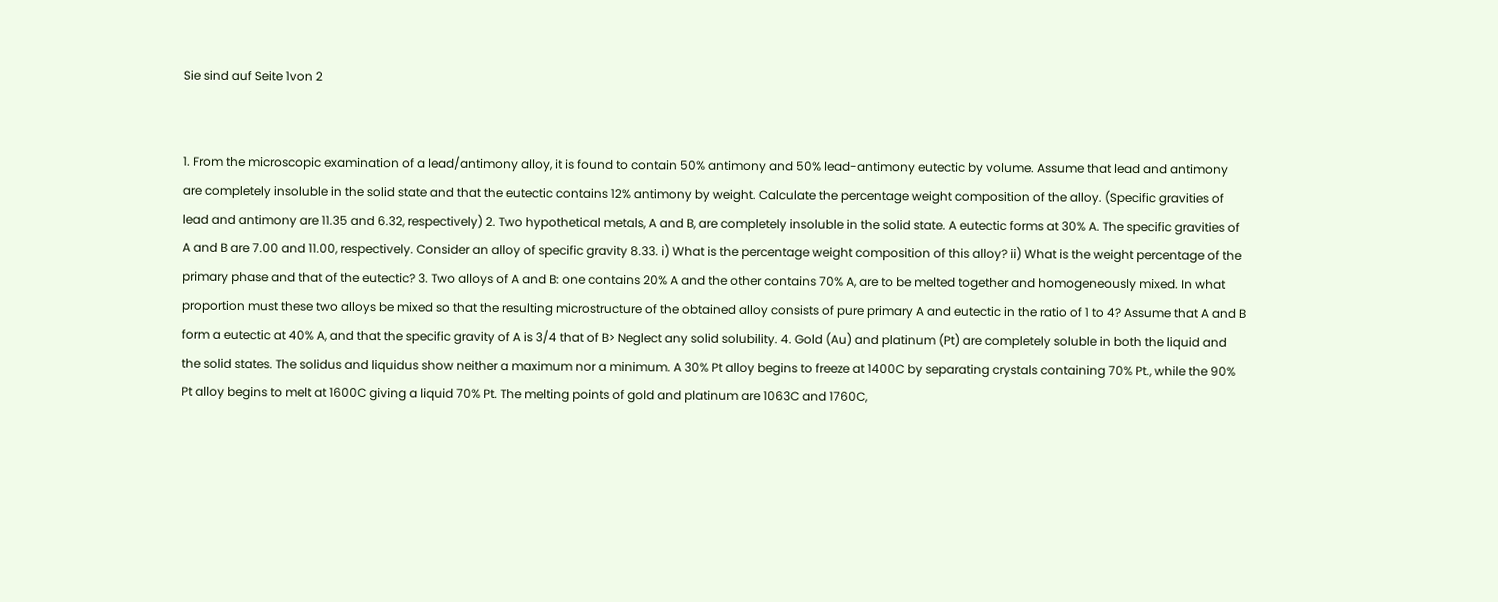Sie sind auf Seite 1von 2


1. From the microscopic examination of a lead/antimony alloy, it is found to contain 50% antimony and 50% lead-antimony eutectic by volume. Assume that lead and antimony are completely insoluble in the solid state and that the eutectic contains 12% antimony by weight. Calculate the percentage weight composition of the alloy. (Specific gravities of lead and antimony are 11.35 and 6.32, respectively) 2. Two hypothetical metals, A and B, are completely insoluble in the solid state. A eutectic forms at 30% A. The specific gravities of A and B are 7.00 and 11.00, respectively. Consider an alloy of specific gravity 8.33. i) What is the percentage weight composition of this alloy? ii) What is the weight percentage of the primary phase and that of the eutectic? 3. Two alloys of A and B: one contains 20% A and the other contains 70% A, are to be melted together and homogeneously mixed. In what proportion must these two alloys be mixed so that the resulting microstructure of the obtained alloy consists of pure primary A and eutectic in the ratio of 1 to 4? Assume that A and B form a eutectic at 40% A, and that the specific gravity of A is 3/4 that of B> Neglect any solid solubility. 4. Gold (Au) and platinum (Pt) are completely soluble in both the liquid and the solid states. The solidus and liquidus show neither a maximum nor a minimum. A 30% Pt alloy begins to freeze at 1400C by separating crystals containing 70% Pt., while the 90% Pt alloy begins to melt at 1600C giving a liquid 70% Pt. The melting points of gold and platinum are 1063C and 1760C,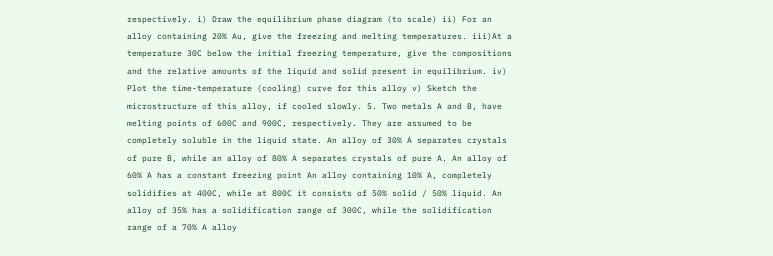respectively. i) Draw the equilibrium phase diagram (to scale) ii) For an alloy containing 20% Au, give the freezing and melting temperatures. iii)At a temperature 30C below the initial freezing temperature, give the compositions and the relative amounts of the liquid and solid present in equilibrium. iv) Plot the time-temperature (cooling) curve for this alloy v) Sketch the microstructure of this alloy, if cooled slowly. 5. Two metals A and B, have melting points of 600C and 900C, respectively. They are assumed to be completely soluble in the liquid state. An alloy of 30% A separates crystals of pure B, while an alloy of 80% A separates crystals of pure A. An alloy of 60% A has a constant freezing point An alloy containing 10% A, completely solidifies at 400C, while at 800C it consists of 50% solid / 50% liquid. An alloy of 35% has a solidification range of 300C, while the solidification range of a 70% A alloy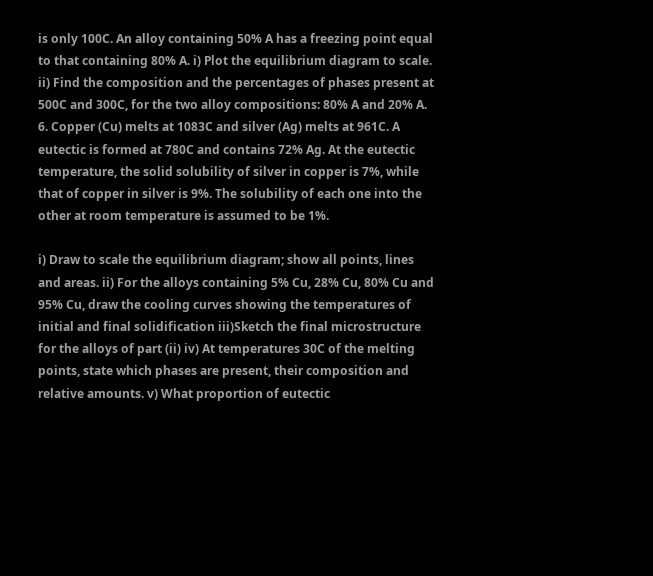is only 100C. An alloy containing 50% A has a freezing point equal to that containing 80% A. i) Plot the equilibrium diagram to scale. ii) Find the composition and the percentages of phases present at 500C and 300C, for the two alloy compositions: 80% A and 20% A. 6. Copper (Cu) melts at 1083C and silver (Ag) melts at 961C. A eutectic is formed at 780C and contains 72% Ag. At the eutectic temperature, the solid solubility of silver in copper is 7%, while that of copper in silver is 9%. The solubility of each one into the other at room temperature is assumed to be 1%.

i) Draw to scale the equilibrium diagram; show all points, lines and areas. ii) For the alloys containing 5% Cu, 28% Cu, 80% Cu and 95% Cu, draw the cooling curves showing the temperatures of initial and final solidification iii)Sketch the final microstructure for the alloys of part (ii) iv) At temperatures 30C of the melting points, state which phases are present, their composition and relative amounts. v) What proportion of eutectic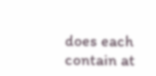does each contain at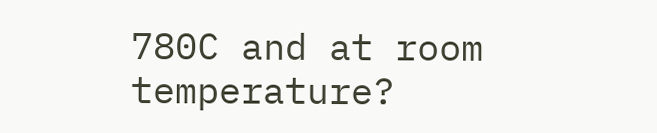780C and at room temperature?